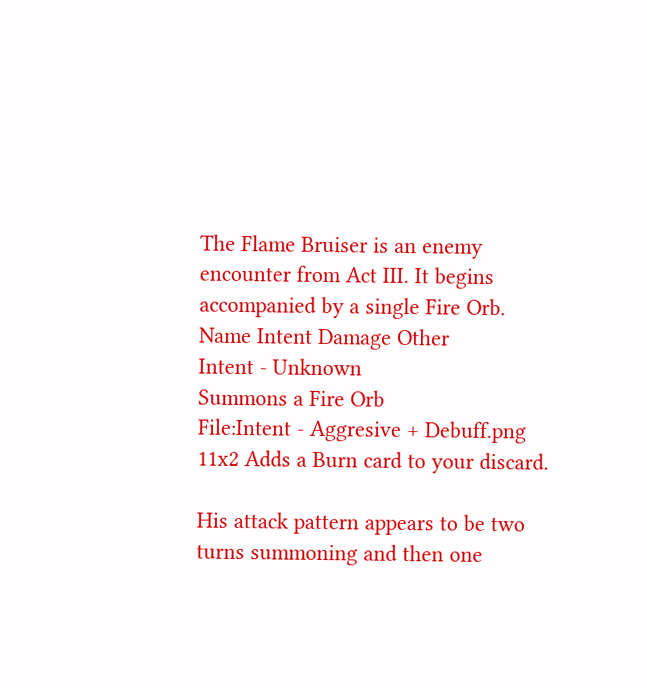The Flame Bruiser is an enemy encounter from Act III. It begins accompanied by a single Fire Orb.
Name Intent Damage Other
Intent - Unknown
Summons a Fire Orb
File:Intent - Aggresive + Debuff.png
11x2 Adds a Burn card to your discard.

His attack pattern appears to be two turns summoning and then one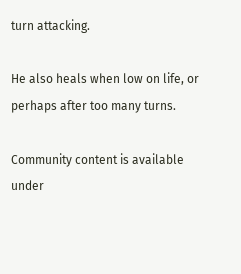turn attacking.

He also heals when low on life, or perhaps after too many turns.

Community content is available under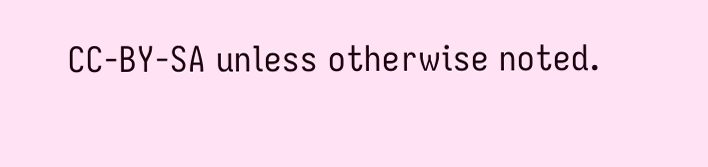CC-BY-SA unless otherwise noted.